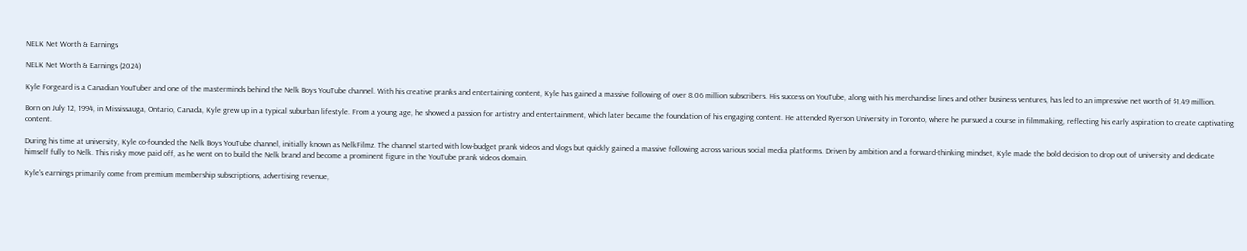NELK Net Worth & Earnings

NELK Net Worth & Earnings (2024)

Kyle Forgeard is a Canadian YouTuber and one of the masterminds behind the Nelk Boys YouTube channel. With his creative pranks and entertaining content, Kyle has gained a massive following of over 8.06 million subscribers. His success on YouTube, along with his merchandise lines and other business ventures, has led to an impressive net worth of $1.49 million.

Born on July 12, 1994, in Mississauga, Ontario, Canada, Kyle grew up in a typical suburban lifestyle. From a young age, he showed a passion for artistry and entertainment, which later became the foundation of his engaging content. He attended Ryerson University in Toronto, where he pursued a course in filmmaking, reflecting his early aspiration to create captivating content.

During his time at university, Kyle co-founded the Nelk Boys YouTube channel, initially known as NelkFilmz. The channel started with low-budget prank videos and vlogs but quickly gained a massive following across various social media platforms. Driven by ambition and a forward-thinking mindset, Kyle made the bold decision to drop out of university and dedicate himself fully to Nelk. This risky move paid off, as he went on to build the Nelk brand and become a prominent figure in the YouTube prank videos domain.

Kyle's earnings primarily come from premium membership subscriptions, advertising revenue,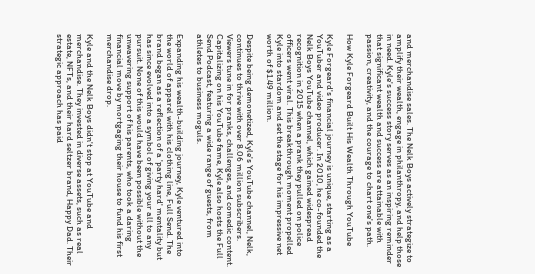and merchandise sales. The Nelk Boys actively strategize to amplify their wealth, engage in philanthropy, and help those in need. Kyle's success story serves as an inspiring reminder that significant wealth and success are attainable with passion, creativity, and the courage to chart one's path.

How Kyle Forgeard Built His Wealth Through YouTube

Kyle Forgeard's financial journey is unique, starting as a YouTuber and video producer. In 2010, he co-founded the Nelk Boys YouTube channel, which gained widespread recognition in 2015 when a prank they pulled on police officers went viral. This breakthrough moment propelled Kyle into stardom and set the stage for his impressive net worth of $1.49 million.

Despite being demonetized, Kyle's YouTube channel, Nelk, continues to thrive with over 8.06 million subscribers. Viewers tune in for pranks, challenges, and comedic content. Capitalizing on his YouTube fame, Kyle also hosts the Full Send Podcast, featuring a wide range of guests, from athletes to business moguls.

Expanding his wealth-building journey, Kyle ventured into the world of apparel with his clothing line, Full Send. The brand began as a reflection of a 'party hard' mentality but has since evolved into a symbol of giving your all to any pursuit. None of this would have been possible without the unwavering support of his parents, who took a daring financial move by mortgaging their house to fund his first merchandise drop.

Kyle and the Nelk Boys didn't stop at YouTube and merchandise. They invested in diverse assets, such as real estate, NFTs, and their hard seltzer brand, Happy Dad. Their strategic approach has paid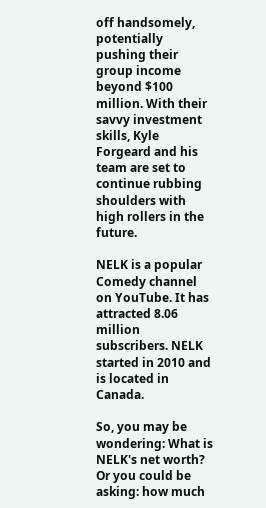off handsomely, potentially pushing their group income beyond $100 million. With their savvy investment skills, Kyle Forgeard and his team are set to continue rubbing shoulders with high rollers in the future.

NELK is a popular Comedy channel on YouTube. It has attracted 8.06 million subscribers. NELK started in 2010 and is located in Canada.

So, you may be wondering: What is NELK's net worth? Or you could be asking: how much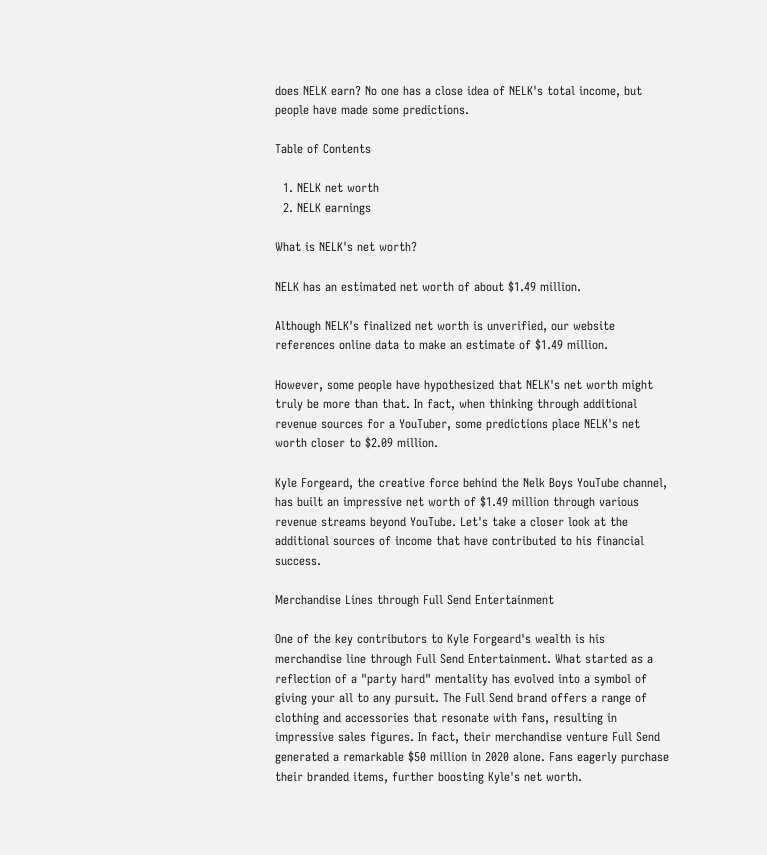does NELK earn? No one has a close idea of NELK's total income, but people have made some predictions.

Table of Contents

  1. NELK net worth
  2. NELK earnings

What is NELK's net worth?

NELK has an estimated net worth of about $1.49 million.

Although NELK's finalized net worth is unverified, our website references online data to make an estimate of $1.49 million.

However, some people have hypothesized that NELK's net worth might truly be more than that. In fact, when thinking through additional revenue sources for a YouTuber, some predictions place NELK's net worth closer to $2.09 million.

Kyle Forgeard, the creative force behind the Nelk Boys YouTube channel, has built an impressive net worth of $1.49 million through various revenue streams beyond YouTube. Let's take a closer look at the additional sources of income that have contributed to his financial success.

Merchandise Lines through Full Send Entertainment

One of the key contributors to Kyle Forgeard's wealth is his merchandise line through Full Send Entertainment. What started as a reflection of a "party hard" mentality has evolved into a symbol of giving your all to any pursuit. The Full Send brand offers a range of clothing and accessories that resonate with fans, resulting in impressive sales figures. In fact, their merchandise venture Full Send generated a remarkable $50 million in 2020 alone. Fans eagerly purchase their branded items, further boosting Kyle's net worth.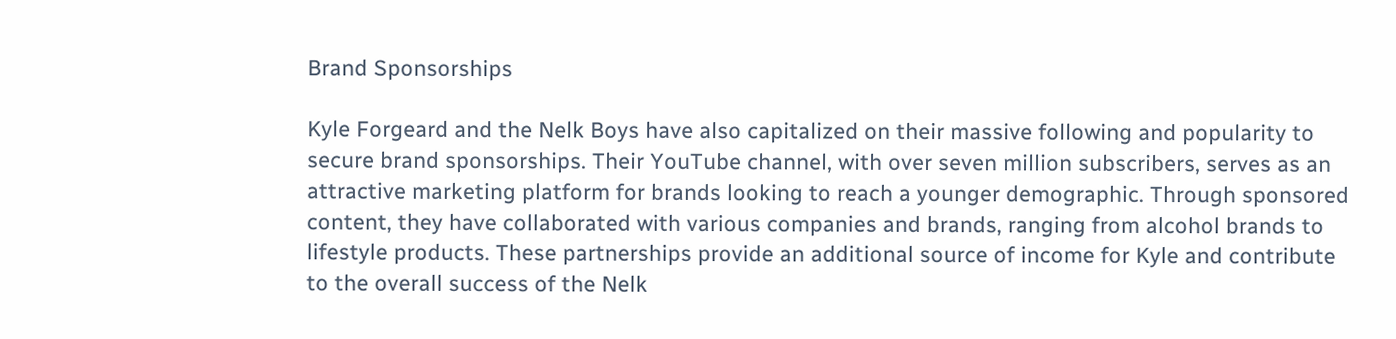Brand Sponsorships

Kyle Forgeard and the Nelk Boys have also capitalized on their massive following and popularity to secure brand sponsorships. Their YouTube channel, with over seven million subscribers, serves as an attractive marketing platform for brands looking to reach a younger demographic. Through sponsored content, they have collaborated with various companies and brands, ranging from alcohol brands to lifestyle products. These partnerships provide an additional source of income for Kyle and contribute to the overall success of the Nelk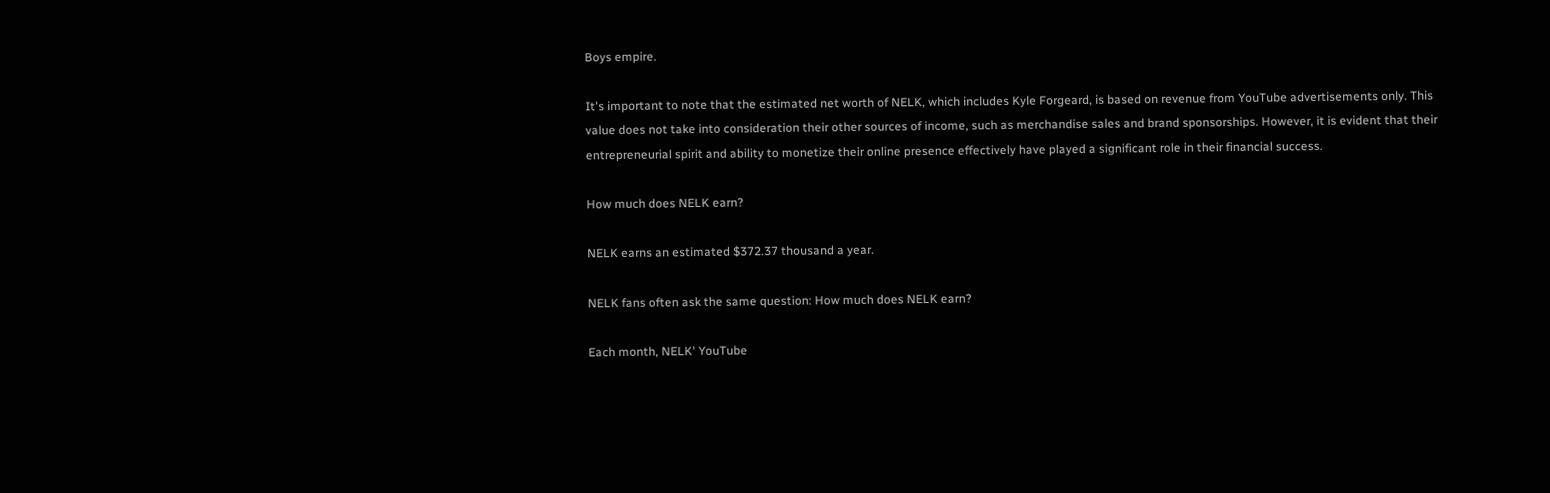Boys empire.

It's important to note that the estimated net worth of NELK, which includes Kyle Forgeard, is based on revenue from YouTube advertisements only. This value does not take into consideration their other sources of income, such as merchandise sales and brand sponsorships. However, it is evident that their entrepreneurial spirit and ability to monetize their online presence effectively have played a significant role in their financial success.

How much does NELK earn?

NELK earns an estimated $372.37 thousand a year.

NELK fans often ask the same question: How much does NELK earn?

Each month, NELK' YouTube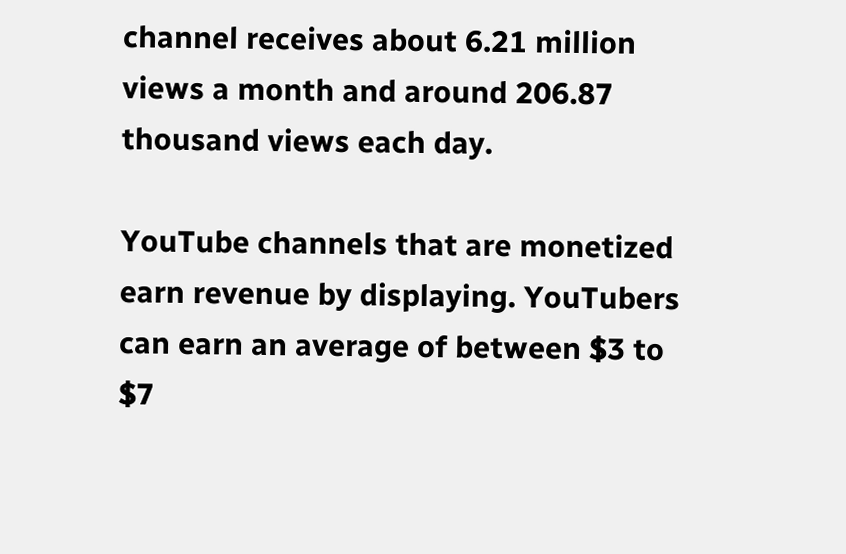channel receives about 6.21 million views a month and around 206.87 thousand views each day.

YouTube channels that are monetized earn revenue by displaying. YouTubers can earn an average of between $3 to $7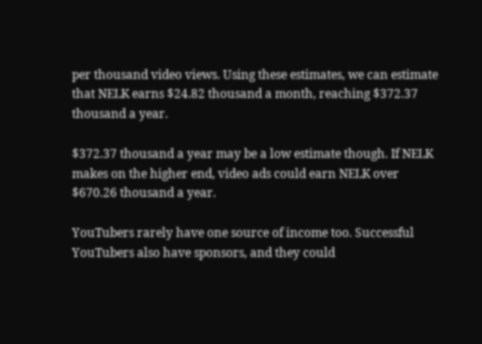per thousand video views. Using these estimates, we can estimate that NELK earns $24.82 thousand a month, reaching $372.37 thousand a year.

$372.37 thousand a year may be a low estimate though. If NELK makes on the higher end, video ads could earn NELK over $670.26 thousand a year.

YouTubers rarely have one source of income too. Successful YouTubers also have sponsors, and they could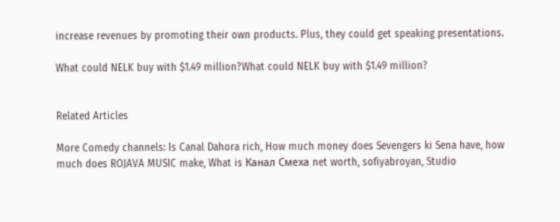increase revenues by promoting their own products. Plus, they could get speaking presentations.

What could NELK buy with $1.49 million?What could NELK buy with $1.49 million?


Related Articles

More Comedy channels: Is Canal Dahora rich, How much money does Sevengers ki Sena have, how much does ROJAVA MUSIC make, What is Канал Смеха net worth, sofiyabroyan, Studio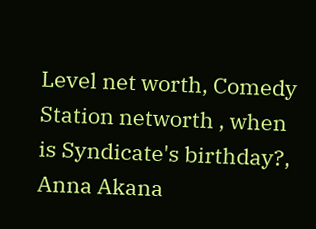Level net worth, Comedy Station networth , when is Syndicate's birthday?, Anna Akana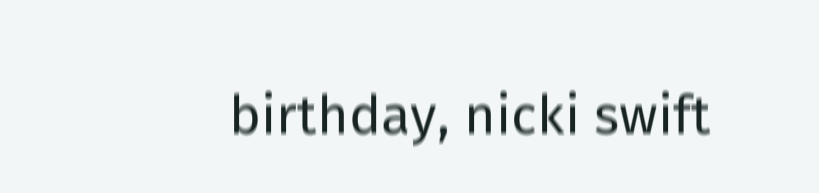birthday, nicki swift